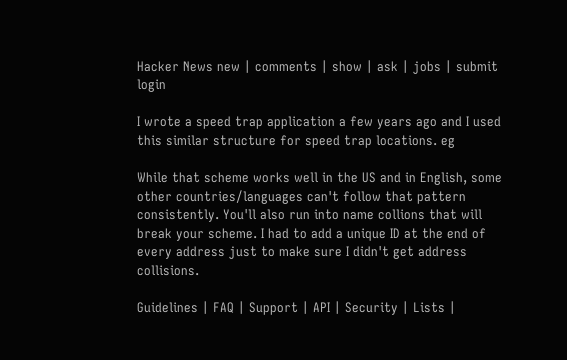Hacker News new | comments | show | ask | jobs | submit login

I wrote a speed trap application a few years ago and I used this similar structure for speed trap locations. eg

While that scheme works well in the US and in English, some other countries/languages can't follow that pattern consistently. You'll also run into name collions that will break your scheme. I had to add a unique ID at the end of every address just to make sure I didn't get address collisions.

Guidelines | FAQ | Support | API | Security | Lists |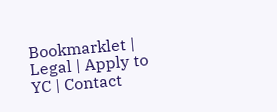Bookmarklet | Legal | Apply to YC | Contact